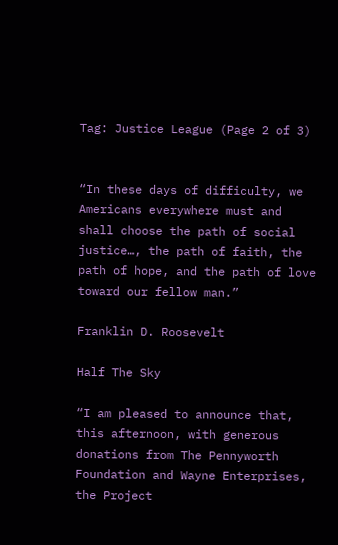Tag: Justice League (Page 2 of 3)


“In these days of difficulty, we Americans everywhere must and shall choose the path of social justice…, the path of faith, the path of hope, and the path of love toward our fellow man.”

Franklin D. Roosevelt

Half The Sky

“I am pleased to announce that, this afternoon, with generous donations from The Pennyworth Foundation and Wayne Enterprises, the Project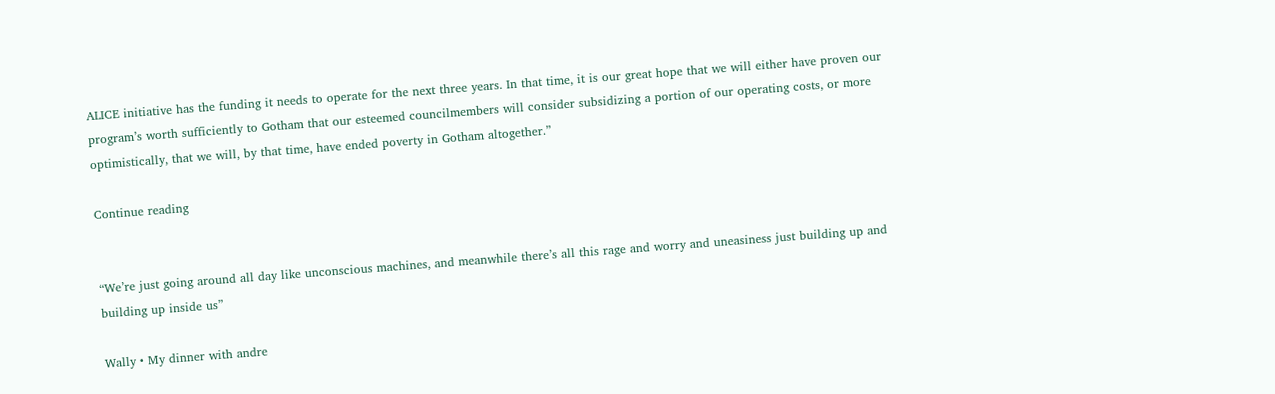ALICE initiative has the funding it needs to operate for the next three years. In that time, it is our great hope that we will either have proven our program’s worth sufficiently to Gotham that our esteemed councilmembers will consider subsidizing a portion of our operating costs, or more optimistically, that we will, by that time, have ended poverty in Gotham altogether.”

Continue reading


“We’re just going around all day like unconscious machines, and meanwhile there’s all this rage and worry and uneasiness just building up and building up inside us”

Wally • My dinner with andre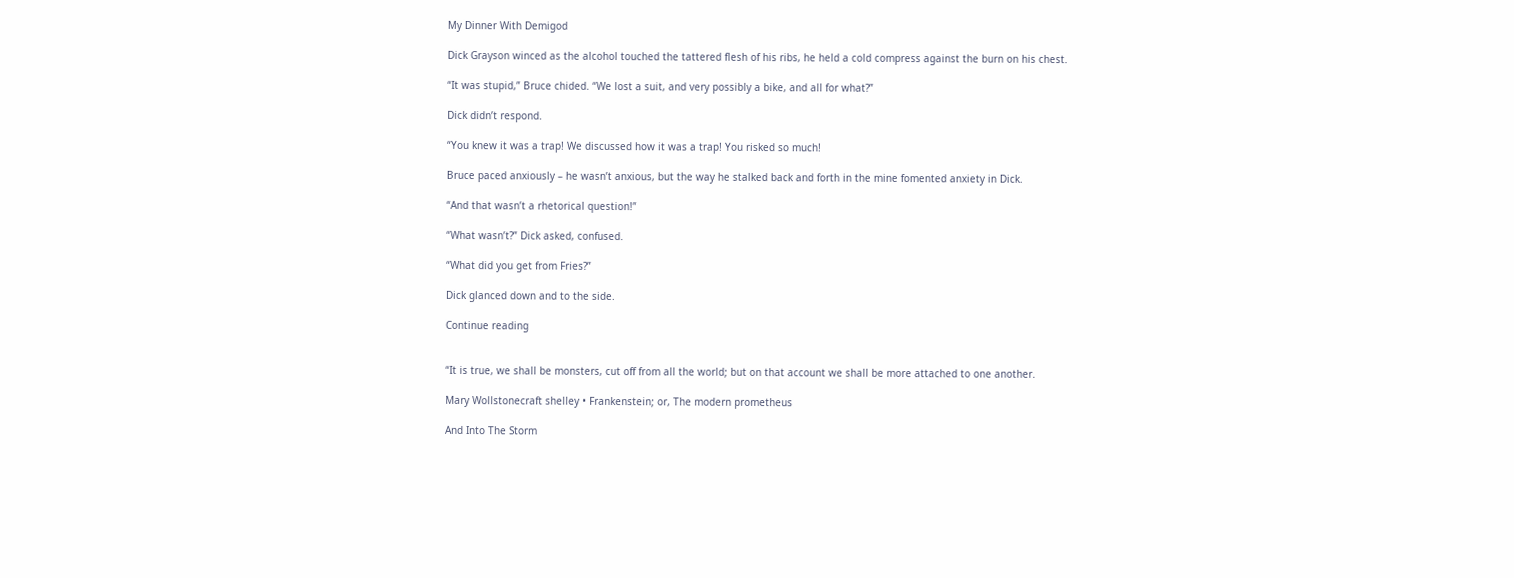My Dinner With Demigod

Dick Grayson winced as the alcohol touched the tattered flesh of his ribs, he held a cold compress against the burn on his chest.

“It was stupid,” Bruce chided. “We lost a suit, and very possibly a bike, and all for what?”

Dick didn’t respond.

“You knew it was a trap! We discussed how it was a trap! You risked so much!

Bruce paced anxiously – he wasn’t anxious, but the way he stalked back and forth in the mine fomented anxiety in Dick.

“And that wasn’t a rhetorical question!”

“What wasn’t?” Dick asked, confused.

“What did you get from Fries?”

Dick glanced down and to the side.

Continue reading


“It is true, we shall be monsters, cut off from all the world; but on that account we shall be more attached to one another.

Mary Wollstonecraft shelley • Frankenstein; or, The modern prometheus

And Into The Storm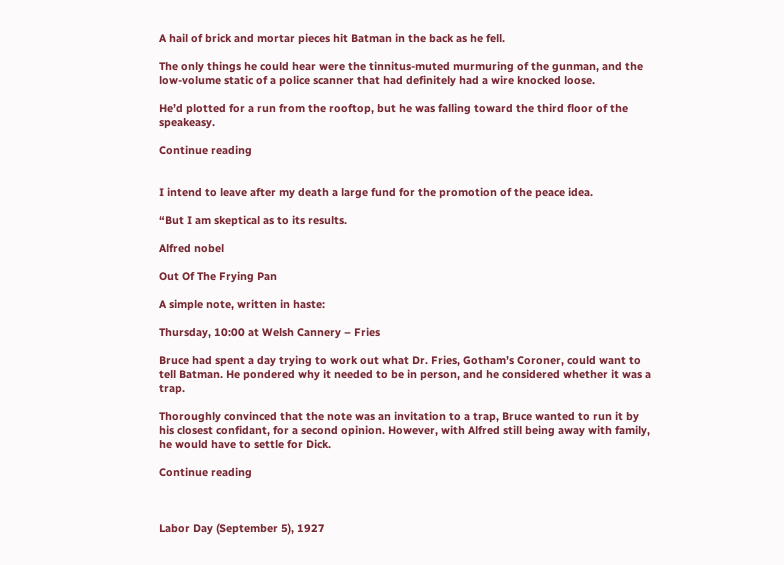A hail of brick and mortar pieces hit Batman in the back as he fell.

The only things he could hear were the tinnitus-muted murmuring of the gunman, and the low-volume static of a police scanner that had definitely had a wire knocked loose.

He’d plotted for a run from the rooftop, but he was falling toward the third floor of the speakeasy.

Continue reading


I intend to leave after my death a large fund for the promotion of the peace idea.

“But I am skeptical as to its results.

Alfred nobel

Out Of The Frying Pan

A simple note, written in haste:

Thursday, 10:00 at Welsh Cannery – Fries

Bruce had spent a day trying to work out what Dr. Fries, Gotham’s Coroner, could want to tell Batman. He pondered why it needed to be in person, and he considered whether it was a trap.

Thoroughly convinced that the note was an invitation to a trap, Bruce wanted to run it by his closest confidant, for a second opinion. However, with Alfred still being away with family, he would have to settle for Dick.

Continue reading



Labor Day (September 5), 1927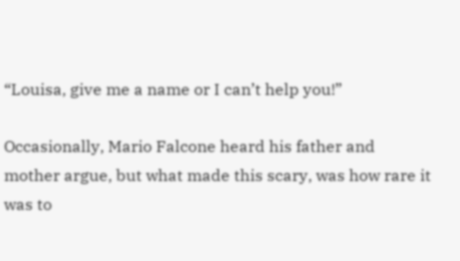“Louisa, give me a name or I can’t help you!”

Occasionally, Mario Falcone heard his father and mother argue, but what made this scary, was how rare it was to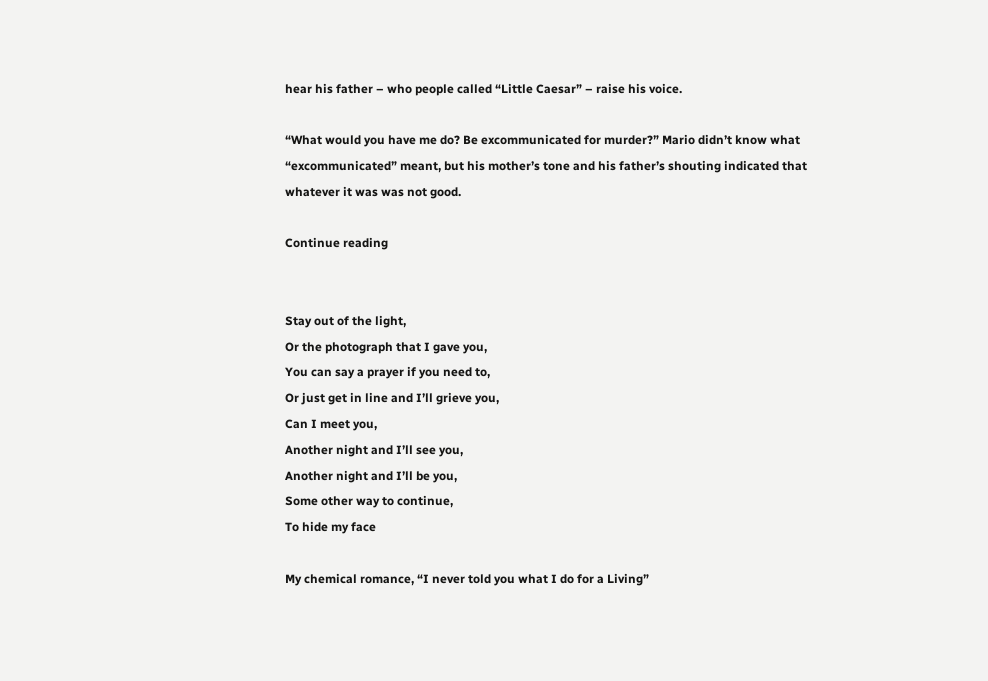hear his father – who people called “Little Caesar” – raise his voice.

“What would you have me do? Be excommunicated for murder?” Mario didn’t know what “excommunicated” meant, but his mother’s tone and his father’s shouting indicated that whatever it was was not good.

Continue reading


Stay out of the light,
Or the photograph that I gave you,
You can say a prayer if you need to,
Or just get in line and I’ll grieve you,
Can I meet you,
Another night and I’ll see you,
Another night and I’ll be you,
Some other way to continue,
To hide my face

My chemical romance, “I never told you what I do for a Living”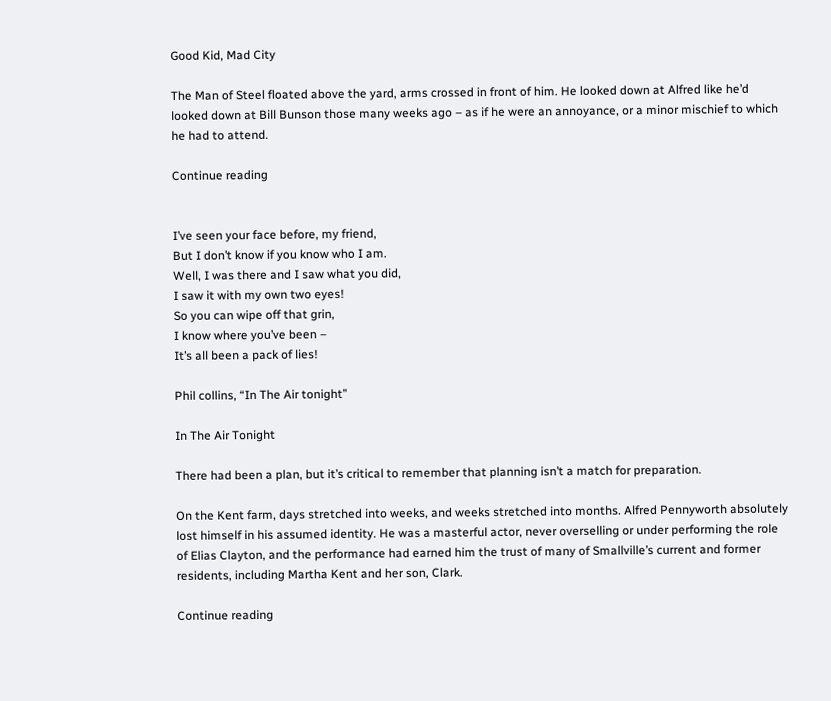Good Kid, Mad City

The Man of Steel floated above the yard, arms crossed in front of him. He looked down at Alfred like he’d looked down at Bill Bunson those many weeks ago – as if he were an annoyance, or a minor mischief to which he had to attend.

Continue reading


I’ve seen your face before, my friend,
But I don’t know if you know who I am.
Well, I was there and I saw what you did,
I saw it with my own two eyes!
So you can wipe off that grin,
I know where you’ve been –
It’s all been a pack of lies!

Phil collins, “In The Air tonight”

In The Air Tonight

There had been a plan, but it’s critical to remember that planning isn’t a match for preparation.

On the Kent farm, days stretched into weeks, and weeks stretched into months. Alfred Pennyworth absolutely lost himself in his assumed identity. He was a masterful actor, never overselling or under performing the role of Elias Clayton, and the performance had earned him the trust of many of Smallville’s current and former residents, including Martha Kent and her son, Clark.

Continue reading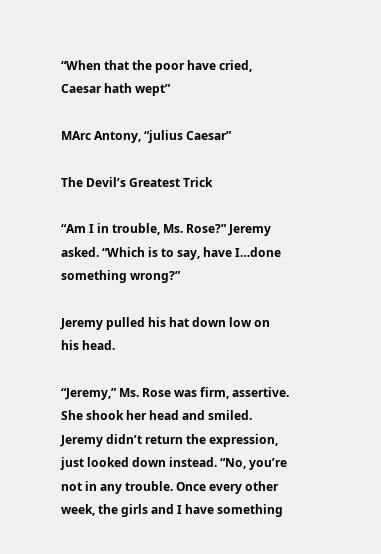“When that the poor have cried, Caesar hath wept”

MArc Antony, “julius Caesar”

The Devil’s Greatest Trick

“Am I in trouble, Ms. Rose?” Jeremy asked. “Which is to say, have I…done something wrong?”

Jeremy pulled his hat down low on his head.

“Jeremy,” Ms. Rose was firm, assertive. She shook her head and smiled. Jeremy didn’t return the expression, just looked down instead. “No, you’re not in any trouble. Once every other week, the girls and I have something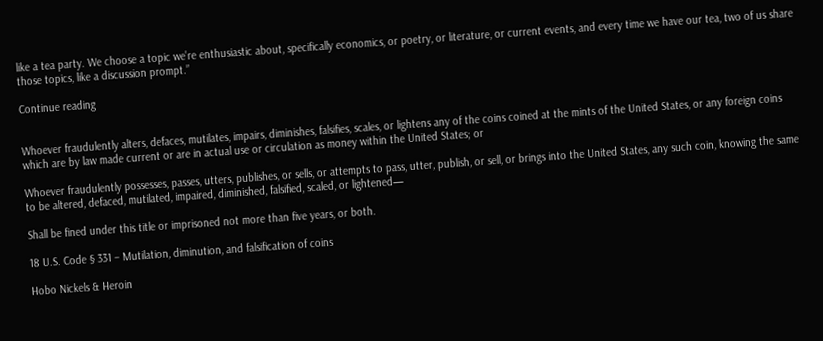like a tea party. We choose a topic we’re enthusiastic about, specifically economics, or poetry, or literature, or current events, and every time we have our tea, two of us share those topics, like a discussion prompt.”

Continue reading


Whoever fraudulently alters, defaces, mutilates, impairs, diminishes, falsifies, scales, or lightens any of the coins coined at the mints of the United States, or any foreign coins which are by law made current or are in actual use or circulation as money within the United States; or

Whoever fraudulently possesses, passes, utters, publishes, or sells, or attempts to pass, utter, publish, or sell, or brings into the United States, any such coin, knowing the same to be altered, defaced, mutilated, impaired, diminished, falsified, scaled, or lightened—

Shall be fined under this title or imprisoned not more than five years, or both.

18 U.S. Code § 331 – Mutilation, diminution, and falsification of coins

Hobo Nickels & Heroin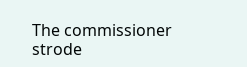The commissioner strode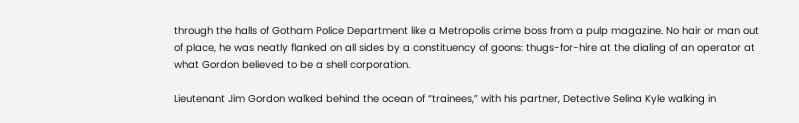through the halls of Gotham Police Department like a Metropolis crime boss from a pulp magazine. No hair or man out of place, he was neatly flanked on all sides by a constituency of goons: thugs-for-hire at the dialing of an operator at what Gordon believed to be a shell corporation.

Lieutenant Jim Gordon walked behind the ocean of “trainees,” with his partner, Detective Selina Kyle walking in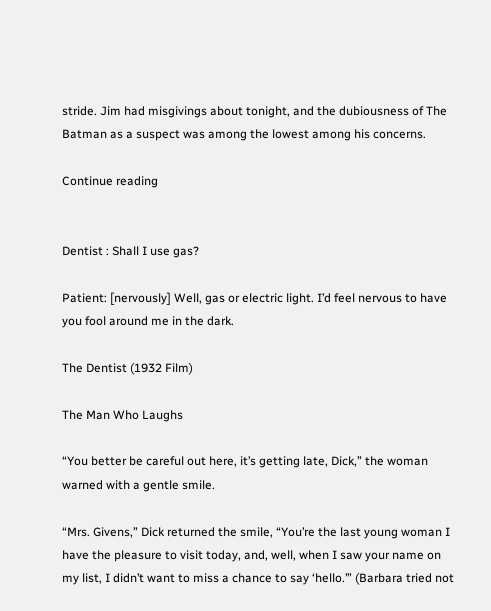stride. Jim had misgivings about tonight, and the dubiousness of The Batman as a suspect was among the lowest among his concerns.

Continue reading


Dentist : Shall I use gas?

Patient: [nervously] Well, gas or electric light. I’d feel nervous to have you fool around me in the dark.

The Dentist (1932 Film)

The Man Who Laughs

“You better be careful out here, it’s getting late, Dick,” the woman warned with a gentle smile.

“Mrs. Givens,” Dick returned the smile, “You’re the last young woman I have the pleasure to visit today, and, well, when I saw your name on my list, I didn’t want to miss a chance to say ‘hello.’” (Barbara tried not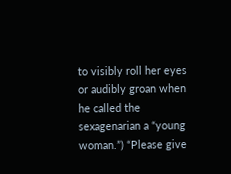to visibly roll her eyes or audibly groan when he called the sexagenarian a “young woman.”) “Please give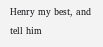Henry my best, and tell him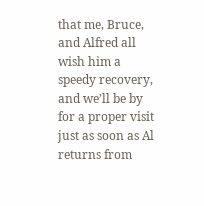that me, Bruce, and Alfred all wish him a speedy recovery, and we’ll be by for a proper visit just as soon as Al returns from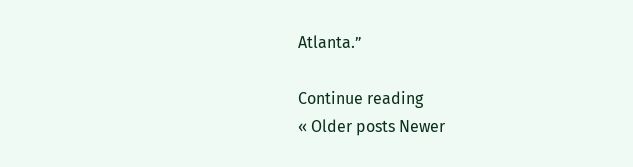Atlanta.”

Continue reading
« Older posts Newer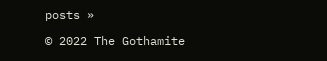posts »

© 2022 The Gothamite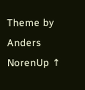Theme by Anders NorenUp ↑